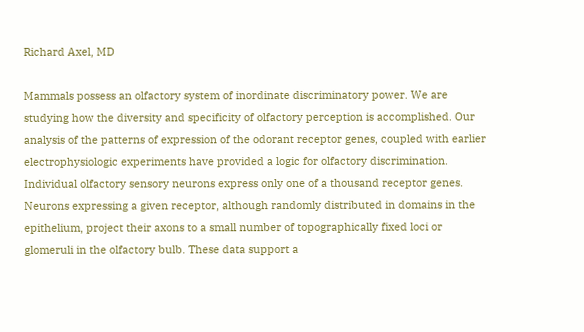Richard Axel, MD

Mammals possess an olfactory system of inordinate discriminatory power. We are studying how the diversity and specificity of olfactory perception is accomplished. Our analysis of the patterns of expression of the odorant receptor genes, coupled with earlier electrophysiologic experiments have provided a logic for olfactory discrimination. Individual olfactory sensory neurons express only one of a thousand receptor genes. Neurons expressing a given receptor, although randomly distributed in domains in the epithelium, project their axons to a small number of topographically fixed loci or glomeruli in the olfactory bulb. These data support a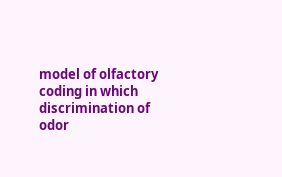model of olfactory coding in which discrimination of odor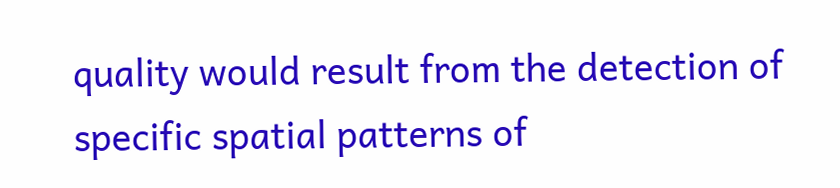quality would result from the detection of specific spatial patterns of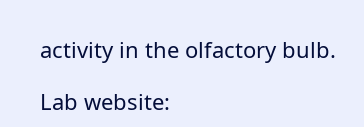activity in the olfactory bulb.

Lab website: